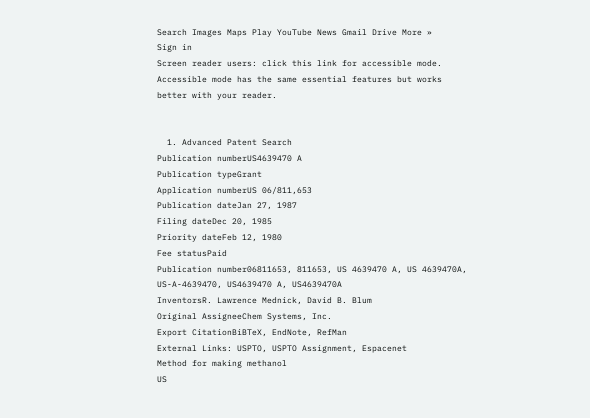Search Images Maps Play YouTube News Gmail Drive More »
Sign in
Screen reader users: click this link for accessible mode. Accessible mode has the same essential features but works better with your reader.


  1. Advanced Patent Search
Publication numberUS4639470 A
Publication typeGrant
Application numberUS 06/811,653
Publication dateJan 27, 1987
Filing dateDec 20, 1985
Priority dateFeb 12, 1980
Fee statusPaid
Publication number06811653, 811653, US 4639470 A, US 4639470A, US-A-4639470, US4639470 A, US4639470A
InventorsR. Lawrence Mednick, David B. Blum
Original AssigneeChem Systems, Inc.
Export CitationBiBTeX, EndNote, RefMan
External Links: USPTO, USPTO Assignment, Espacenet
Method for making methanol
US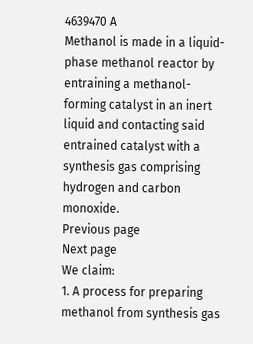4639470 A
Methanol is made in a liquid-phase methanol reactor by entraining a methanol-forming catalyst in an inert liquid and contacting said entrained catalyst with a synthesis gas comprising hydrogen and carbon monoxide.
Previous page
Next page
We claim:
1. A process for preparing methanol from synthesis gas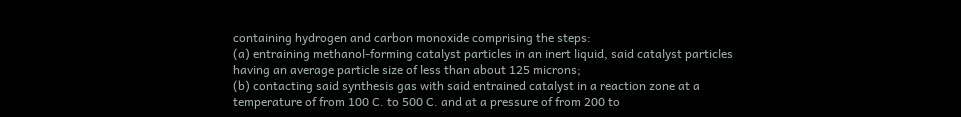containing hydrogen and carbon monoxide comprising the steps:
(a) entraining methanol-forming catalyst particles in an inert liquid, said catalyst particles having an average particle size of less than about 125 microns;
(b) contacting said synthesis gas with said entrained catalyst in a reaction zone at a temperature of from 100 C. to 500 C. and at a pressure of from 200 to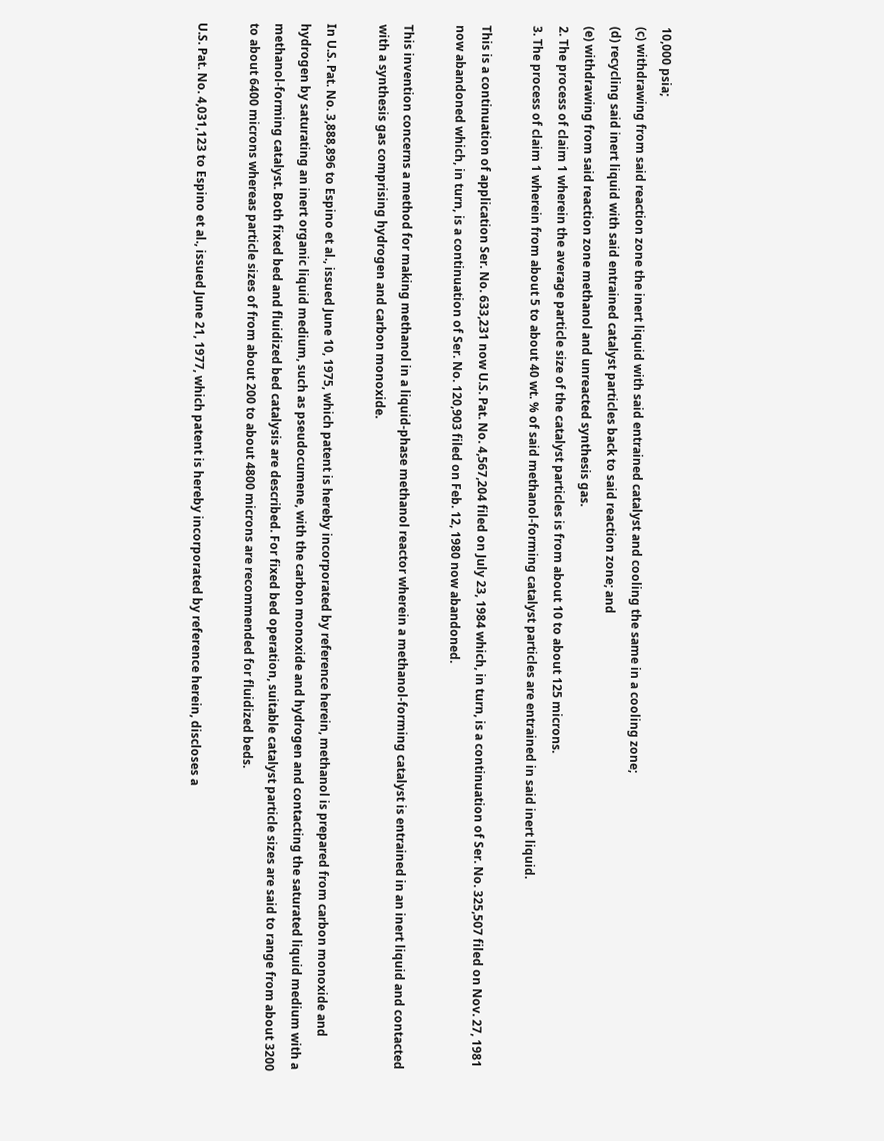10,000 psia;
(c) withdrawing from said reaction zone the inert liquid with said entrained catalyst and cooling the same in a cooling zone;
(d) recycling said inert liquid with said entrained catalyst particles back to said reaction zone; and
(e) withdrawing from said reaction zone methanol and unreacted synthesis gas.
2. The process of claim 1 wherein the average particle size of the catalyst particles is from about 10 to about 125 microns.
3. The process of claim 1 wherein from about 5 to about 40 wt. % of said methanol-forming catalyst particles are entrained in said inert liquid.

This is a continuation of application Ser. No. 633,231 now U.S. Pat. No. 4,567,204 filed on July 23, 1984 which, in turn, is a continuation of Ser. No. 325,507 filed on Nov. 27, 1981 now abandoned which, in turn, is a continuation of Ser. No. 120,903 filed on Feb. 12, 1980 now abandoned.

This invention concerns a method for making methanol in a liquid-phase methanol reactor wherein a methanol-forming catalyst is entrained in an inert liquid and contacted with a synthesis gas comprising hydrogen and carbon monoxide.

In U.S. Pat. No. 3,888,896 to Espino et al., issued June 10, 1975, which patent is hereby incorporated by reference herein, methanol is prepared from carbon monoxide and hydrogen by saturating an inert organic liquid medium, such as pseudocumene, with the carbon monoxide and hydrogen and contacting the saturated liquid medium with a methanol-forming catalyst. Both fixed bed and fluidized bed catalysis are described. For fixed bed operation, suitable catalyst particle sizes are said to range from about 3200 to about 6400 microns whereas particle sizes of from about 200 to about 4800 microns are recommended for fluidized beds.

U.S. Pat. No. 4,031,123 to Espino et al., issued June 21, 1977, which patent is hereby incorporated by reference herein, discloses a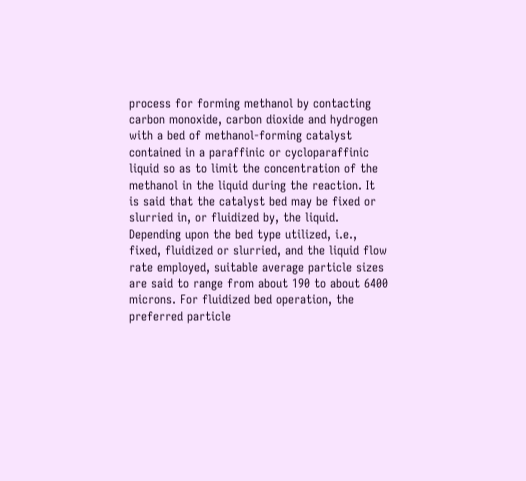process for forming methanol by contacting carbon monoxide, carbon dioxide and hydrogen with a bed of methanol-forming catalyst contained in a paraffinic or cycloparaffinic liquid so as to limit the concentration of the methanol in the liquid during the reaction. It is said that the catalyst bed may be fixed or slurried in, or fluidized by, the liquid. Depending upon the bed type utilized, i.e., fixed, fluidized or slurried, and the liquid flow rate employed, suitable average particle sizes are said to range from about 190 to about 6400 microns. For fluidized bed operation, the preferred particle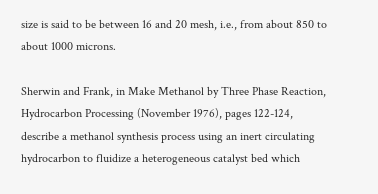size is said to be between 16 and 20 mesh, i.e., from about 850 to about 1000 microns.

Sherwin and Frank, in Make Methanol by Three Phase Reaction, Hydrocarbon Processing (November 1976), pages 122-124, describe a methanol synthesis process using an inert circulating hydrocarbon to fluidize a heterogeneous catalyst bed which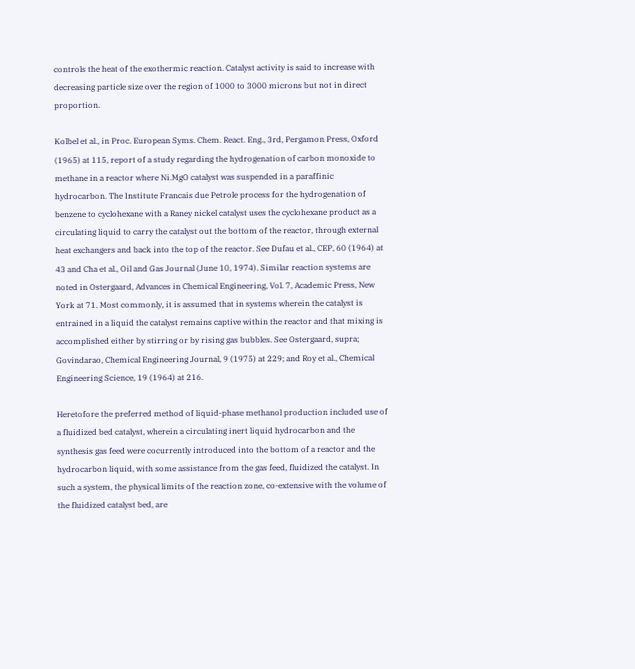controls the heat of the exothermic reaction. Catalyst activity is said to increase with decreasing particle size over the region of 1000 to 3000 microns but not in direct proportion.

Kolbel et al., in Proc. European Syms. Chem. React. Eng., 3rd, Pergamon Press, Oxford (1965) at 115, report of a study regarding the hydrogenation of carbon monoxide to methane in a reactor where Ni.MgO catalyst was suspended in a paraffinic hydrocarbon. The Institute Francais due Petrole process for the hydrogenation of benzene to cyclohexane with a Raney nickel catalyst uses the cyclohexane product as a circulating liquid to carry the catalyst out the bottom of the reactor, through external heat exchangers and back into the top of the reactor. See Dufau et al., CEP, 60 (1964) at 43 and Cha et al., Oil and Gas Journal (June 10, 1974). Similar reaction systems are noted in Ostergaard, Advances in Chemical Engineering, Vol. 7, Academic Press, New York at 71. Most commonly, it is assumed that in systems wherein the catalyst is entrained in a liquid the catalyst remains captive within the reactor and that mixing is accomplished either by stirring or by rising gas bubbles. See Ostergaard, supra; Govindarao, Chemical Engineering Journal, 9 (1975) at 229; and Roy et al., Chemical Engineering Science, 19 (1964) at 216.

Heretofore the preferred method of liquid-phase methanol production included use of a fluidized bed catalyst, wherein a circulating inert liquid hydrocarbon and the synthesis gas feed were cocurrently introduced into the bottom of a reactor and the hydrocarbon liquid, with some assistance from the gas feed, fluidized the catalyst. In such a system, the physical limits of the reaction zone, co-extensive with the volume of the fluidized catalyst bed, are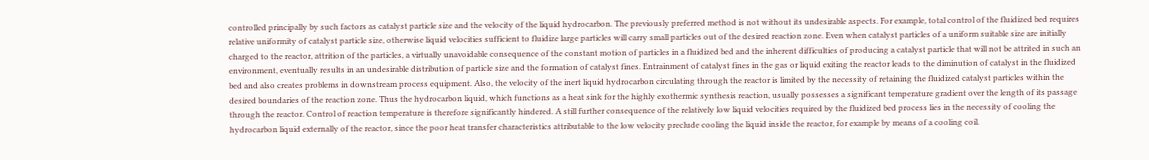controlled principally by such factors as catalyst particle size and the velocity of the liquid hydrocarbon. The previously preferred method is not without its undesirable aspects. For example, total control of the fluidized bed requires relative uniformity of catalyst particle size, otherwise liquid velocities sufficient to fluidize large particles will carry small particles out of the desired reaction zone. Even when catalyst particles of a uniform suitable size are initially charged to the reactor, attrition of the particles, a virtually unavoidable consequence of the constant motion of particles in a fluidized bed and the inherent difficulties of producing a catalyst particle that will not be attrited in such an environment, eventually results in an undesirable distribution of particle size and the formation of catalyst fines. Entrainment of catalyst fines in the gas or liquid exiting the reactor leads to the diminution of catalyst in the fluidized bed and also creates problems in downstream process equipment. Also, the velocity of the inert liquid hydrocarbon circulating through the reactor is limited by the necessity of retaining the fluidized catalyst particles within the desired boundaries of the reaction zone. Thus the hydrocarbon liquid, which functions as a heat sink for the highly exothermic synthesis reaction, usually possesses a significant temperature gradient over the length of its passage through the reactor. Control of reaction temperature is therefore significantly hindered. A still further consequence of the relatively low liquid velocities required by the fluidized bed process lies in the necessity of cooling the hydrocarbon liquid externally of the reactor, since the poor heat transfer characteristics attributable to the low velocity preclude cooling the liquid inside the reactor, for example by means of a cooling coil.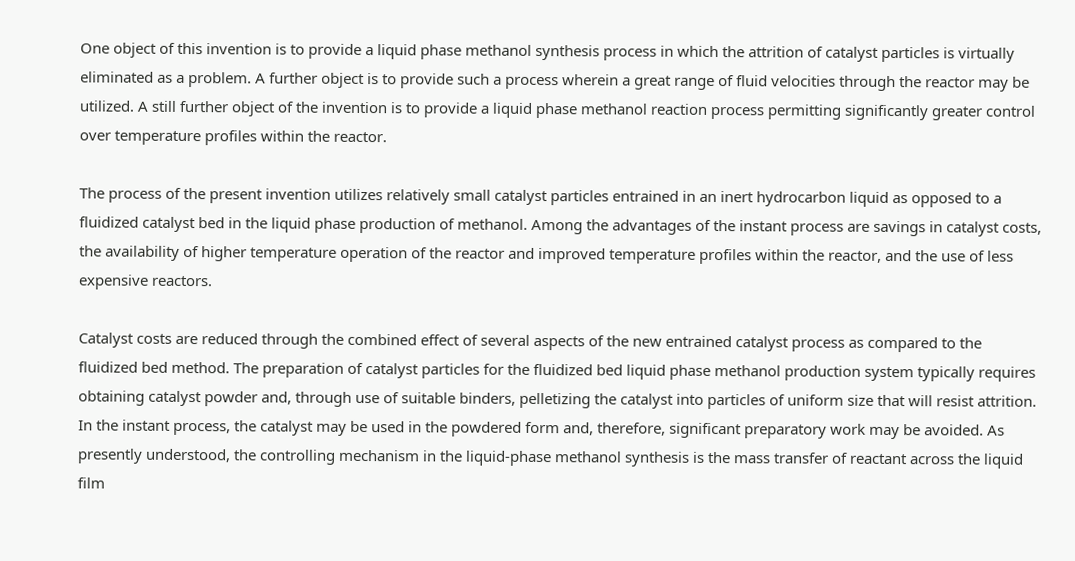One object of this invention is to provide a liquid phase methanol synthesis process in which the attrition of catalyst particles is virtually eliminated as a problem. A further object is to provide such a process wherein a great range of fluid velocities through the reactor may be utilized. A still further object of the invention is to provide a liquid phase methanol reaction process permitting significantly greater control over temperature profiles within the reactor.

The process of the present invention utilizes relatively small catalyst particles entrained in an inert hydrocarbon liquid as opposed to a fluidized catalyst bed in the liquid phase production of methanol. Among the advantages of the instant process are savings in catalyst costs, the availability of higher temperature operation of the reactor and improved temperature profiles within the reactor, and the use of less expensive reactors.

Catalyst costs are reduced through the combined effect of several aspects of the new entrained catalyst process as compared to the fluidized bed method. The preparation of catalyst particles for the fluidized bed liquid phase methanol production system typically requires obtaining catalyst powder and, through use of suitable binders, pelletizing the catalyst into particles of uniform size that will resist attrition. In the instant process, the catalyst may be used in the powdered form and, therefore, significant preparatory work may be avoided. As presently understood, the controlling mechanism in the liquid-phase methanol synthesis is the mass transfer of reactant across the liquid film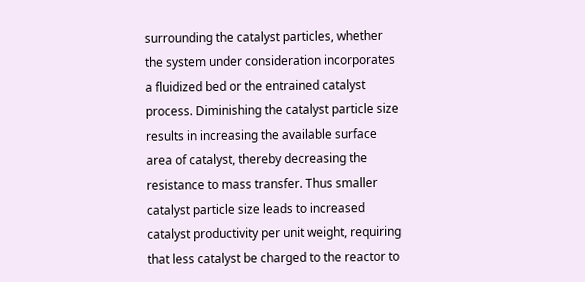surrounding the catalyst particles, whether the system under consideration incorporates a fluidized bed or the entrained catalyst process. Diminishing the catalyst particle size results in increasing the available surface area of catalyst, thereby decreasing the resistance to mass transfer. Thus smaller catalyst particle size leads to increased catalyst productivity per unit weight, requiring that less catalyst be charged to the reactor to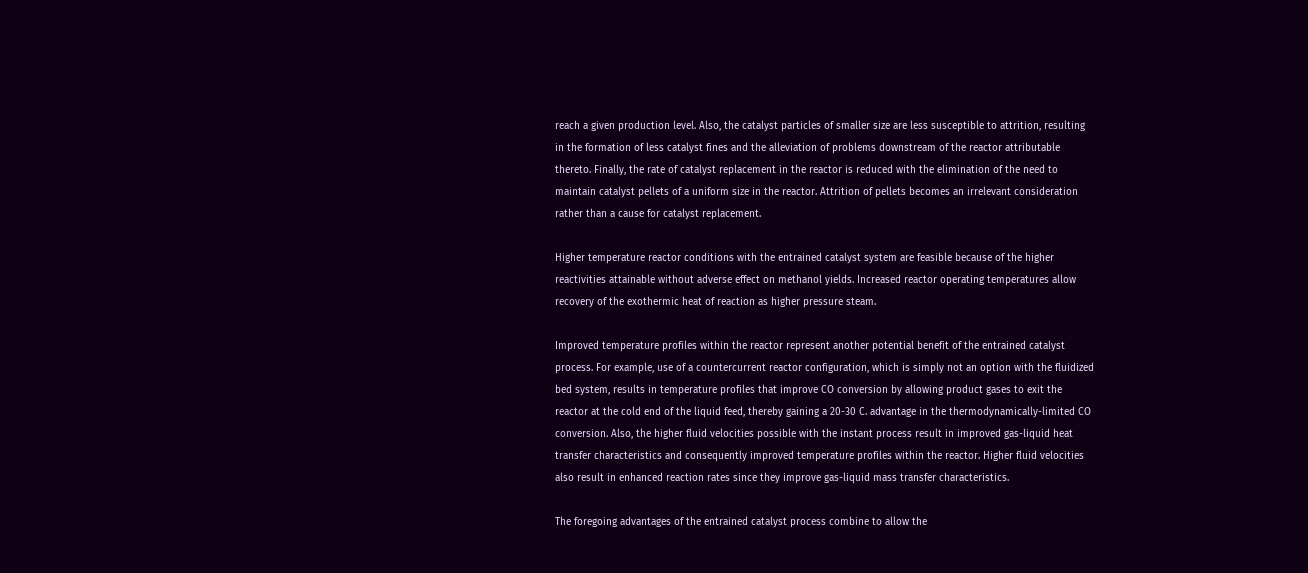reach a given production level. Also, the catalyst particles of smaller size are less susceptible to attrition, resulting in the formation of less catalyst fines and the alleviation of problems downstream of the reactor attributable thereto. Finally, the rate of catalyst replacement in the reactor is reduced with the elimination of the need to maintain catalyst pellets of a uniform size in the reactor. Attrition of pellets becomes an irrelevant consideration rather than a cause for catalyst replacement.

Higher temperature reactor conditions with the entrained catalyst system are feasible because of the higher reactivities attainable without adverse effect on methanol yields. Increased reactor operating temperatures allow recovery of the exothermic heat of reaction as higher pressure steam.

Improved temperature profiles within the reactor represent another potential benefit of the entrained catalyst process. For example, use of a countercurrent reactor configuration, which is simply not an option with the fluidized bed system, results in temperature profiles that improve CO conversion by allowing product gases to exit the reactor at the cold end of the liquid feed, thereby gaining a 20-30 C. advantage in the thermodynamically-limited CO conversion. Also, the higher fluid velocities possible with the instant process result in improved gas-liquid heat transfer characteristics and consequently improved temperature profiles within the reactor. Higher fluid velocities also result in enhanced reaction rates since they improve gas-liquid mass transfer characteristics.

The foregoing advantages of the entrained catalyst process combine to allow the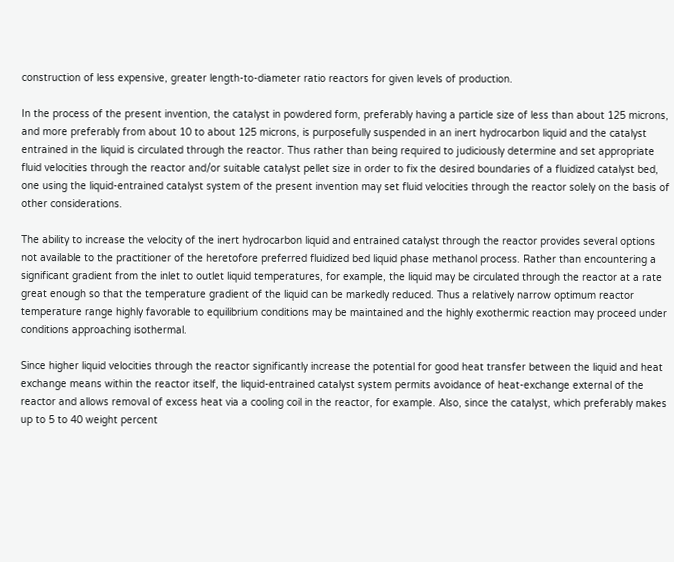construction of less expensive, greater length-to-diameter ratio reactors for given levels of production.

In the process of the present invention, the catalyst in powdered form, preferably having a particle size of less than about 125 microns, and more preferably from about 10 to about 125 microns, is purposefully suspended in an inert hydrocarbon liquid and the catalyst entrained in the liquid is circulated through the reactor. Thus rather than being required to judiciously determine and set appropriate fluid velocities through the reactor and/or suitable catalyst pellet size in order to fix the desired boundaries of a fluidized catalyst bed, one using the liquid-entrained catalyst system of the present invention may set fluid velocities through the reactor solely on the basis of other considerations.

The ability to increase the velocity of the inert hydrocarbon liquid and entrained catalyst through the reactor provides several options not available to the practitioner of the heretofore preferred fluidized bed liquid phase methanol process. Rather than encountering a significant gradient from the inlet to outlet liquid temperatures, for example, the liquid may be circulated through the reactor at a rate great enough so that the temperature gradient of the liquid can be markedly reduced. Thus a relatively narrow optimum reactor temperature range highly favorable to equilibrium conditions may be maintained and the highly exothermic reaction may proceed under conditions approaching isothermal.

Since higher liquid velocities through the reactor significantly increase the potential for good heat transfer between the liquid and heat exchange means within the reactor itself, the liquid-entrained catalyst system permits avoidance of heat-exchange external of the reactor and allows removal of excess heat via a cooling coil in the reactor, for example. Also, since the catalyst, which preferably makes up to 5 to 40 weight percent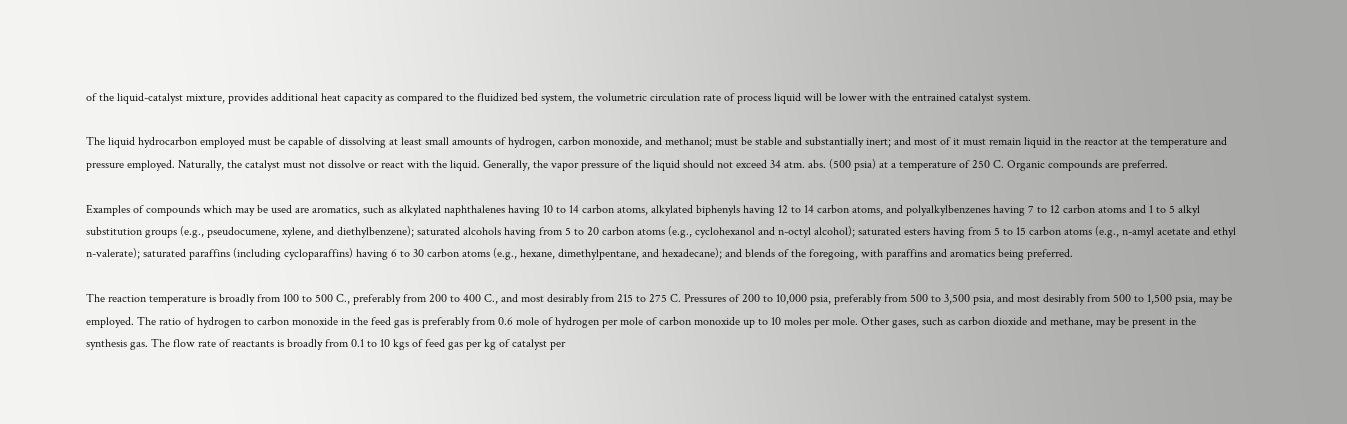of the liquid-catalyst mixture, provides additional heat capacity as compared to the fluidized bed system, the volumetric circulation rate of process liquid will be lower with the entrained catalyst system.

The liquid hydrocarbon employed must be capable of dissolving at least small amounts of hydrogen, carbon monoxide, and methanol; must be stable and substantially inert; and most of it must remain liquid in the reactor at the temperature and pressure employed. Naturally, the catalyst must not dissolve or react with the liquid. Generally, the vapor pressure of the liquid should not exceed 34 atm. abs. (500 psia) at a temperature of 250 C. Organic compounds are preferred.

Examples of compounds which may be used are aromatics, such as alkylated naphthalenes having 10 to 14 carbon atoms, alkylated biphenyls having 12 to 14 carbon atoms, and polyalkylbenzenes having 7 to 12 carbon atoms and 1 to 5 alkyl substitution groups (e.g., pseudocumene, xylene, and diethylbenzene); saturated alcohols having from 5 to 20 carbon atoms (e.g., cyclohexanol and n-octyl alcohol); saturated esters having from 5 to 15 carbon atoms (e.g., n-amyl acetate and ethyl n-valerate); saturated paraffins (including cycloparaffins) having 6 to 30 carbon atoms (e.g., hexane, dimethylpentane, and hexadecane); and blends of the foregoing, with paraffins and aromatics being preferred.

The reaction temperature is broadly from 100 to 500 C., preferably from 200 to 400 C., and most desirably from 215 to 275 C. Pressures of 200 to 10,000 psia, preferably from 500 to 3,500 psia, and most desirably from 500 to 1,500 psia, may be employed. The ratio of hydrogen to carbon monoxide in the feed gas is preferably from 0.6 mole of hydrogen per mole of carbon monoxide up to 10 moles per mole. Other gases, such as carbon dioxide and methane, may be present in the synthesis gas. The flow rate of reactants is broadly from 0.1 to 10 kgs of feed gas per kg of catalyst per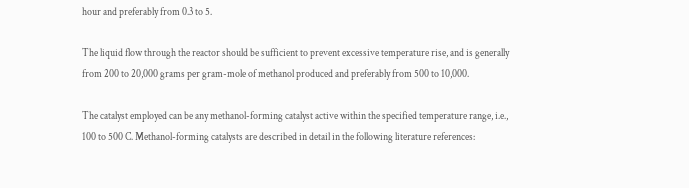hour and preferably from 0.3 to 5.

The liquid flow through the reactor should be sufficient to prevent excessive temperature rise, and is generally from 200 to 20,000 grams per gram-mole of methanol produced and preferably from 500 to 10,000.

The catalyst employed can be any methanol-forming catalyst active within the specified temperature range, i.e., 100 to 500 C. Methanol-forming catalysts are described in detail in the following literature references: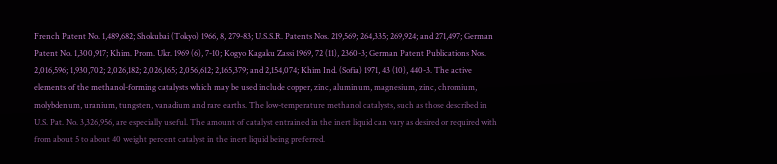French Patent No. 1,489,682; Shokubai (Tokyo) 1966, 8, 279-83; U.S.S.R. Patents Nos. 219,569; 264,335; 269,924; and 271,497; German Patent No. 1,300,917; Khim. Prom. Ukr. 1969 (6), 7-10; Kogyo Kagaku Zassi 1969, 72 (11), 2360-3; German Patent Publications Nos. 2,016,596; 1,930,702; 2,026,182; 2,026,165; 2,056,612; 2,165,379; and 2,154,074; Khim Ind. (Sofia) 1971, 43 (10), 440-3. The active elements of the methanol-forming catalysts which may be used include copper, zinc, aluminum, magnesium, zinc, chromium, molybdenum, uranium, tungsten, vanadium and rare earths. The low-temperature methanol catalysts, such as those described in U.S. Pat. No. 3,326,956, are especially useful. The amount of catalyst entrained in the inert liquid can vary as desired or required with from about 5 to about 40 weight percent catalyst in the inert liquid being preferred.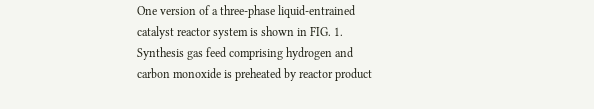One version of a three-phase liquid-entrained catalyst reactor system is shown in FIG. 1. Synthesis gas feed comprising hydrogen and carbon monoxide is preheated by reactor product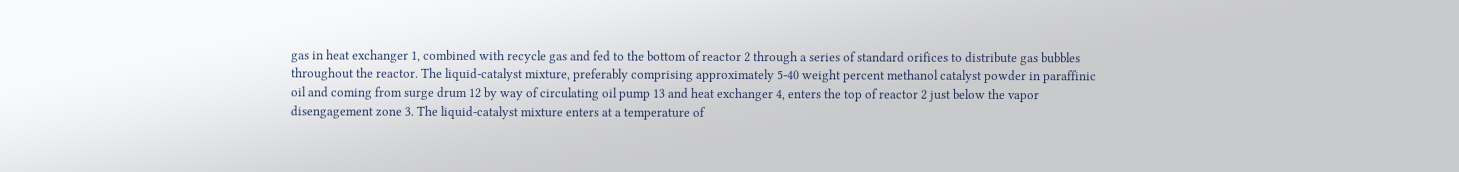gas in heat exchanger 1, combined with recycle gas and fed to the bottom of reactor 2 through a series of standard orifices to distribute gas bubbles throughout the reactor. The liquid-catalyst mixture, preferably comprising approximately 5-40 weight percent methanol catalyst powder in paraffinic oil and coming from surge drum 12 by way of circulating oil pump 13 and heat exchanger 4, enters the top of reactor 2 just below the vapor disengagement zone 3. The liquid-catalyst mixture enters at a temperature of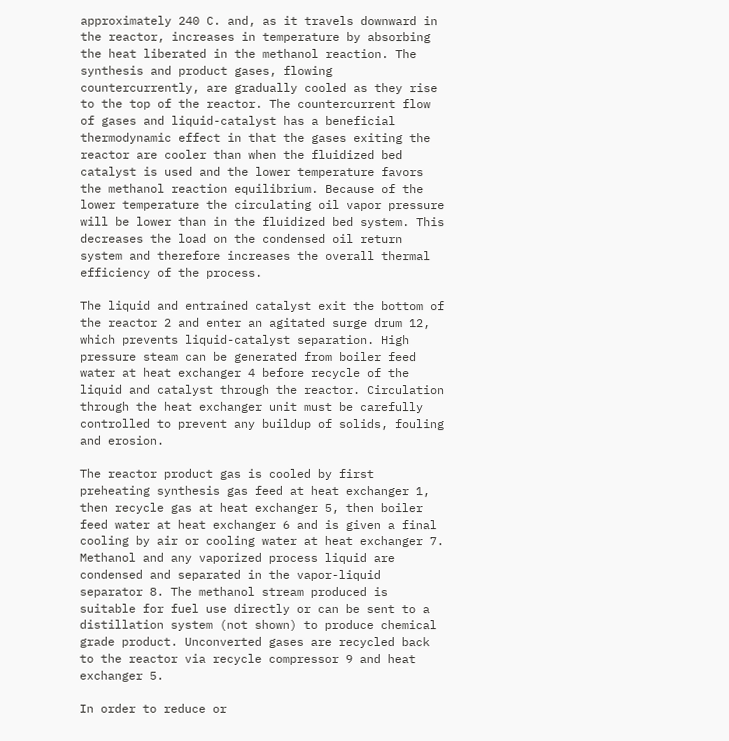approximately 240 C. and, as it travels downward in the reactor, increases in temperature by absorbing the heat liberated in the methanol reaction. The synthesis and product gases, flowing countercurrently, are gradually cooled as they rise to the top of the reactor. The countercurrent flow of gases and liquid-catalyst has a beneficial thermodynamic effect in that the gases exiting the reactor are cooler than when the fluidized bed catalyst is used and the lower temperature favors the methanol reaction equilibrium. Because of the lower temperature the circulating oil vapor pressure will be lower than in the fluidized bed system. This decreases the load on the condensed oil return system and therefore increases the overall thermal efficiency of the process.

The liquid and entrained catalyst exit the bottom of the reactor 2 and enter an agitated surge drum 12, which prevents liquid-catalyst separation. High pressure steam can be generated from boiler feed water at heat exchanger 4 before recycle of the liquid and catalyst through the reactor. Circulation through the heat exchanger unit must be carefully controlled to prevent any buildup of solids, fouling and erosion.

The reactor product gas is cooled by first preheating synthesis gas feed at heat exchanger 1, then recycle gas at heat exchanger 5, then boiler feed water at heat exchanger 6 and is given a final cooling by air or cooling water at heat exchanger 7. Methanol and any vaporized process liquid are condensed and separated in the vapor-liquid separator 8. The methanol stream produced is suitable for fuel use directly or can be sent to a distillation system (not shown) to produce chemical grade product. Unconverted gases are recycled back to the reactor via recycle compressor 9 and heat exchanger 5.

In order to reduce or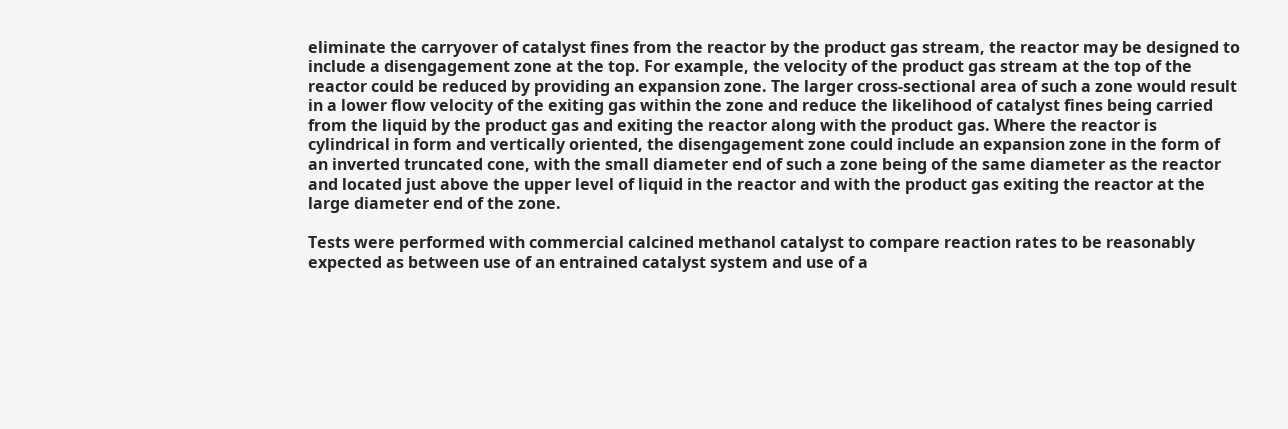eliminate the carryover of catalyst fines from the reactor by the product gas stream, the reactor may be designed to include a disengagement zone at the top. For example, the velocity of the product gas stream at the top of the reactor could be reduced by providing an expansion zone. The larger cross-sectional area of such a zone would result in a lower flow velocity of the exiting gas within the zone and reduce the likelihood of catalyst fines being carried from the liquid by the product gas and exiting the reactor along with the product gas. Where the reactor is cylindrical in form and vertically oriented, the disengagement zone could include an expansion zone in the form of an inverted truncated cone, with the small diameter end of such a zone being of the same diameter as the reactor and located just above the upper level of liquid in the reactor and with the product gas exiting the reactor at the large diameter end of the zone.

Tests were performed with commercial calcined methanol catalyst to compare reaction rates to be reasonably expected as between use of an entrained catalyst system and use of a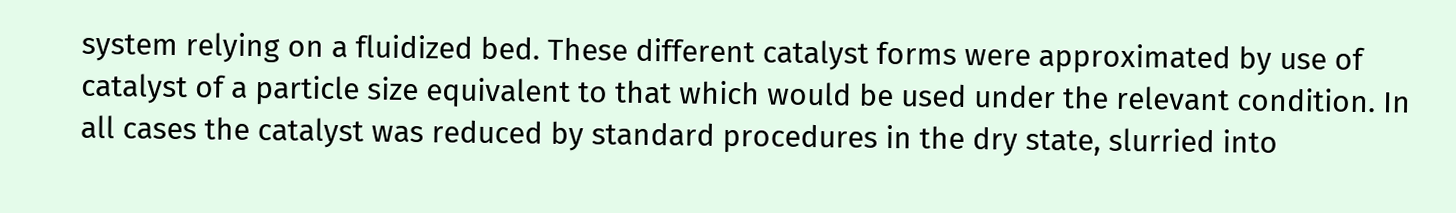system relying on a fluidized bed. These different catalyst forms were approximated by use of catalyst of a particle size equivalent to that which would be used under the relevant condition. In all cases the catalyst was reduced by standard procedures in the dry state, slurried into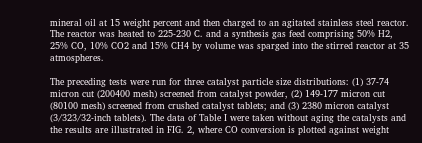mineral oil at 15 weight percent and then charged to an agitated stainless steel reactor. The reactor was heated to 225-230 C. and a synthesis gas feed comprising 50% H2, 25% CO, 10% CO2 and 15% CH4 by volume was sparged into the stirred reactor at 35 atmospheres.

The preceding tests were run for three catalyst particle size distributions: (1) 37-74 micron cut (200400 mesh) screened from catalyst powder, (2) 149-177 micron cut (80100 mesh) screened from crushed catalyst tablets; and (3) 2380 micron catalyst (3/323/32-inch tablets). The data of Table I were taken without aging the catalysts and the results are illustrated in FIG. 2, where CO conversion is plotted against weight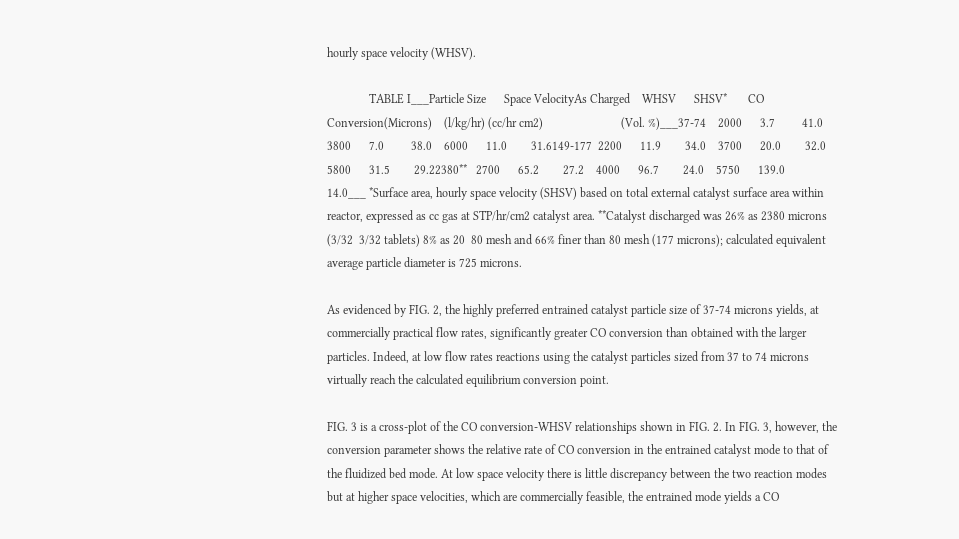hourly space velocity (WHSV).

              TABLE I___Particle Size      Space VelocityAs Charged    WHSV      SHSV*       CO Conversion(Microns)    (l/kg/hr) (cc/hr cm2)                          (Vol. %)___37-74    2000      3.7         41.0    3800      7.0         38.0    6000      11.0        31.6149-177  2200      11.9        34.0    3700      20.0        32.0    5800      31.5        29.22380**   2700      65.2        27.2    4000      96.7        24.0    5750      139.0       14.0___ *Surface area, hourly space velocity (SHSV) based on total external catalyst surface area within reactor, expressed as cc gas at STP/hr/cm2 catalyst area. **Catalyst discharged was 26% as 2380 microns (3/32  3/32 tablets) 8% as 20  80 mesh and 66% finer than 80 mesh (177 microns); calculated equivalent average particle diameter is 725 microns.

As evidenced by FIG. 2, the highly preferred entrained catalyst particle size of 37-74 microns yields, at commercially practical flow rates, significantly greater CO conversion than obtained with the larger particles. Indeed, at low flow rates reactions using the catalyst particles sized from 37 to 74 microns virtually reach the calculated equilibrium conversion point.

FIG. 3 is a cross-plot of the CO conversion-WHSV relationships shown in FIG. 2. In FIG. 3, however, the conversion parameter shows the relative rate of CO conversion in the entrained catalyst mode to that of the fluidized bed mode. At low space velocity there is little discrepancy between the two reaction modes but at higher space velocities, which are commercially feasible, the entrained mode yields a CO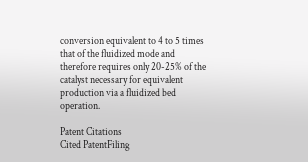conversion equivalent to 4 to 5 times that of the fluidized mode and therefore requires only 20-25% of the catalyst necessary for equivalent production via a fluidized bed operation.

Patent Citations
Cited PatentFiling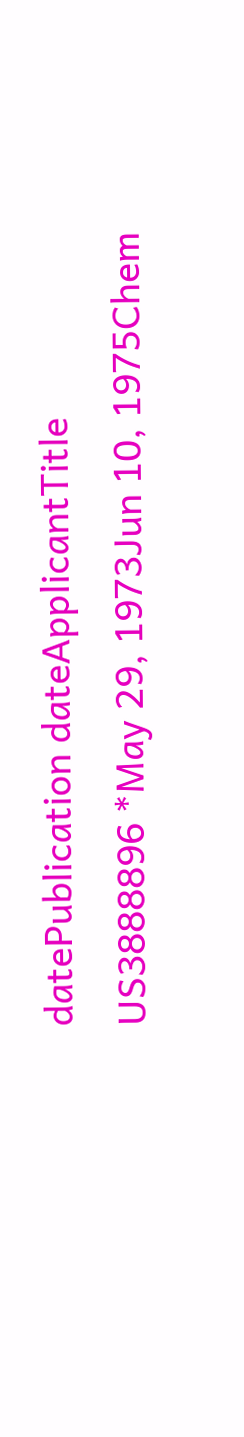datePublication dateApplicantTitle
US3888896 *May 29, 1973Jun 10, 1975Chem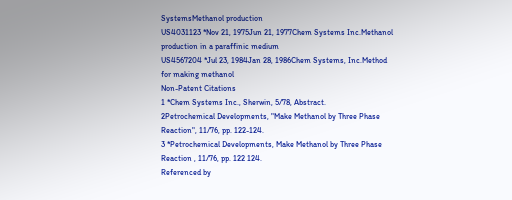SystemsMethanol production
US4031123 *Nov 21, 1975Jun 21, 1977Chem Systems Inc.Methanol production in a paraffinic medium
US4567204 *Jul 23, 1984Jan 28, 1986Chem Systems, Inc.Method for making methanol
Non-Patent Citations
1 *Chem Systems Inc., Sherwin, 5/78, Abstract.
2Petrochemical Developments, "Make Methanol by Three Phase Reaction", 11/76, pp. 122-124.
3 *Petrochemical Developments, Make Methanol by Three Phase Reaction , 11/76, pp. 122 124.
Referenced by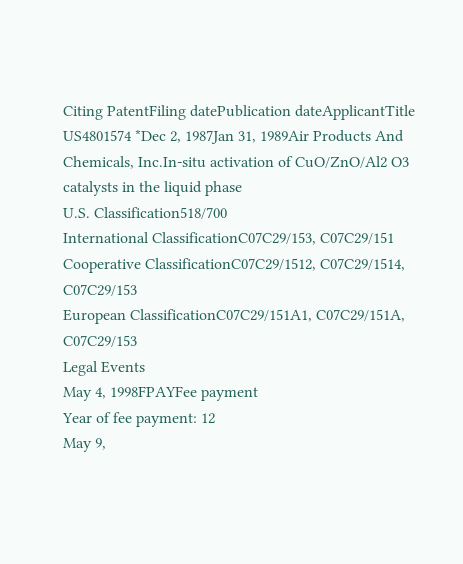Citing PatentFiling datePublication dateApplicantTitle
US4801574 *Dec 2, 1987Jan 31, 1989Air Products And Chemicals, Inc.In-situ activation of CuO/ZnO/Al2 O3 catalysts in the liquid phase
U.S. Classification518/700
International ClassificationC07C29/153, C07C29/151
Cooperative ClassificationC07C29/1512, C07C29/1514, C07C29/153
European ClassificationC07C29/151A1, C07C29/151A, C07C29/153
Legal Events
May 4, 1998FPAYFee payment
Year of fee payment: 12
May 9,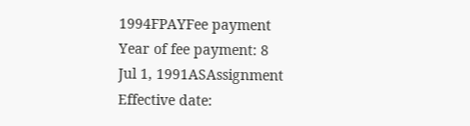1994FPAYFee payment
Year of fee payment: 8
Jul 1, 1991ASAssignment
Effective date: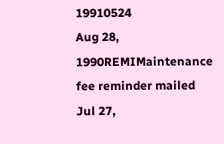19910524
Aug 28, 1990REMIMaintenance fee reminder mailed
Jul 27,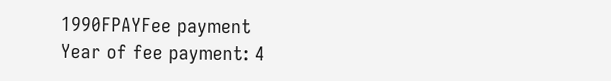1990FPAYFee payment
Year of fee payment: 4